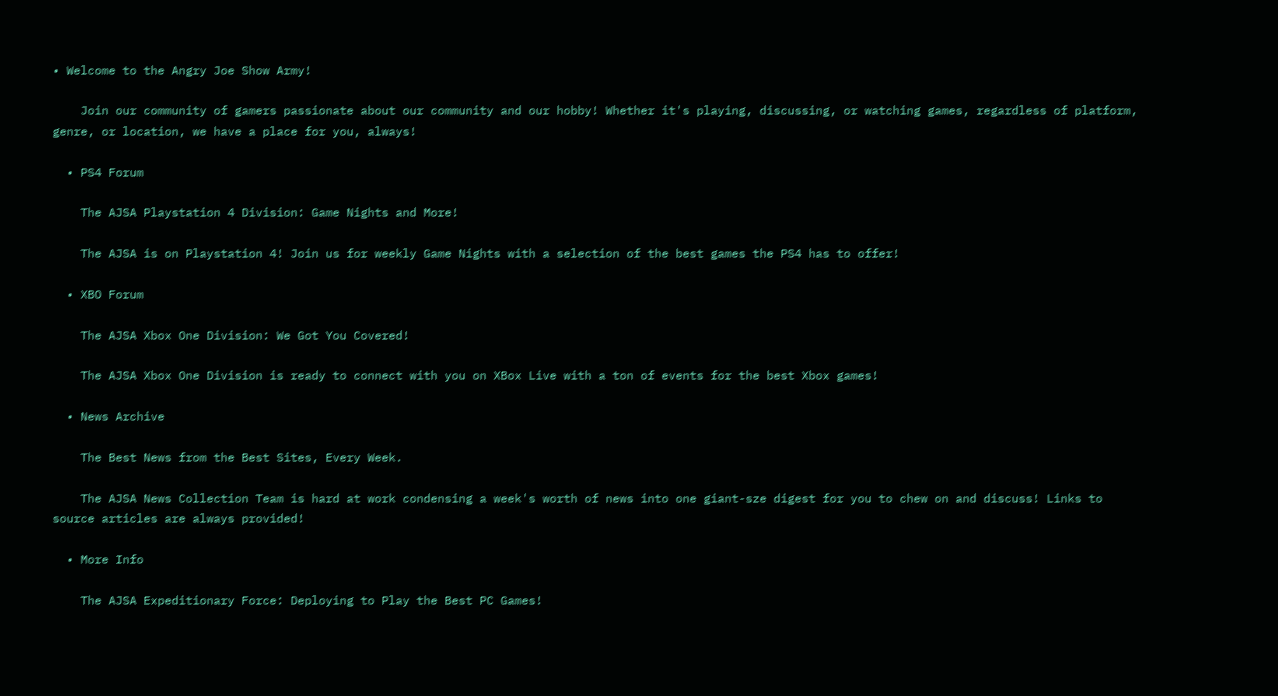• Welcome to the Angry Joe Show Army!

    Join our community of gamers passionate about our community and our hobby! Whether it's playing, discussing, or watching games, regardless of platform, genre, or location, we have a place for you, always!

  • PS4 Forum

    The AJSA Playstation 4 Division: Game Nights and More!

    The AJSA is on Playstation 4! Join us for weekly Game Nights with a selection of the best games the PS4 has to offer!

  • XBO Forum

    The AJSA Xbox One Division: We Got You Covered!

    The AJSA Xbox One Division is ready to connect with you on XBox Live with a ton of events for the best Xbox games!

  • News Archive

    The Best News from the Best Sites, Every Week.

    The AJSA News Collection Team is hard at work condensing a week's worth of news into one giant-sze digest for you to chew on and discuss! Links to source articles are always provided!

  • More Info

    The AJSA Expeditionary Force: Deploying to Play the Best PC Games!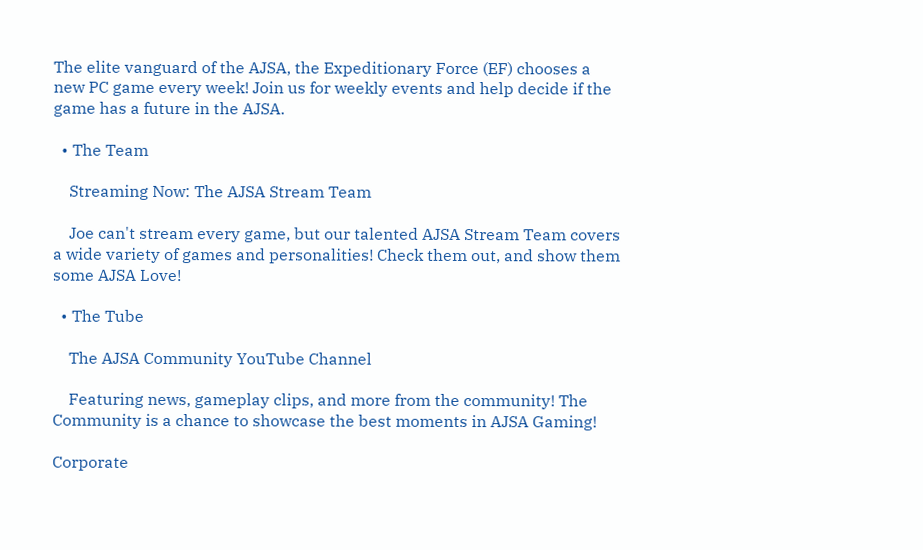The elite vanguard of the AJSA, the Expeditionary Force (EF) chooses a new PC game every week! Join us for weekly events and help decide if the game has a future in the AJSA.

  • The Team

    Streaming Now: The AJSA Stream Team

    Joe can't stream every game, but our talented AJSA Stream Team covers a wide variety of games and personalities! Check them out, and show them some AJSA Love!

  • The Tube

    The AJSA Community YouTube Channel

    Featuring news, gameplay clips, and more from the community! The Community is a chance to showcase the best moments in AJSA Gaming!

Corporate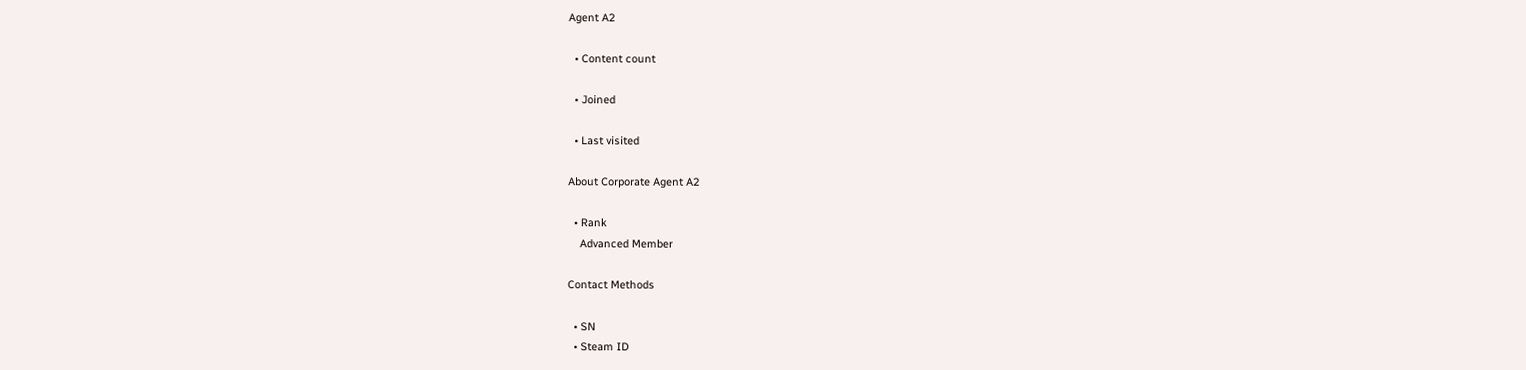Agent A2

  • Content count

  • Joined

  • Last visited

About Corporate Agent A2

  • Rank
    Advanced Member

Contact Methods

  • SN
  • Steam ID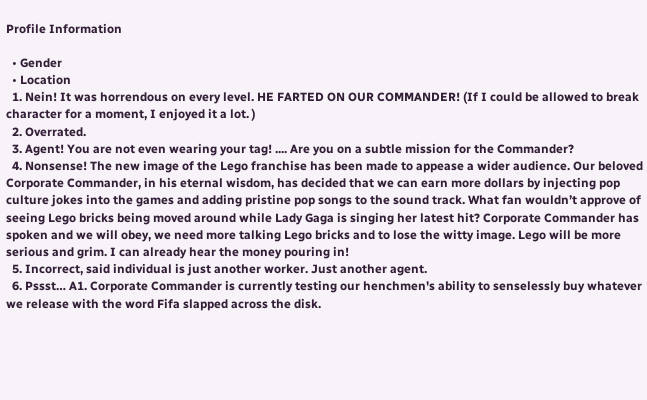Profile Information

  • Gender
  • Location
  1. Nein! It was horrendous on every level. HE FARTED ON OUR COMMANDER! (If I could be allowed to break character for a moment, I enjoyed it a lot. )
  2. Overrated.
  3. Agent! You are not even wearing your tag! .... Are you on a subtle mission for the Commander?
  4. Nonsense! The new image of the Lego franchise has been made to appease a wider audience. Our beloved Corporate Commander, in his eternal wisdom, has decided that we can earn more dollars by injecting pop culture jokes into the games and adding pristine pop songs to the sound track. What fan wouldn’t approve of seeing Lego bricks being moved around while Lady Gaga is singing her latest hit? Corporate Commander has spoken and we will obey, we need more talking Lego bricks and to lose the witty image. Lego will be more serious and grim. I can already hear the money pouring in!
  5. Incorrect, said individual is just another worker. Just another agent.
  6. Pssst… A1. Corporate Commander is currently testing our henchmen's ability to senselessly buy whatever we release with the word Fifa slapped across the disk.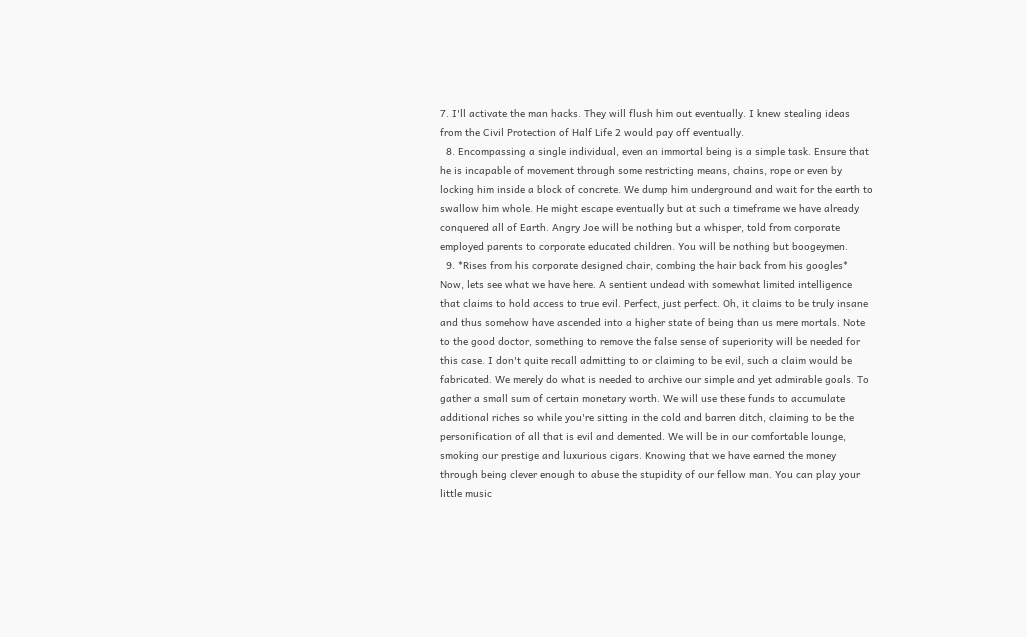7. I'll activate the man hacks. They will flush him out eventually. I knew stealing ideas from the Civil Protection of Half Life 2 would pay off eventually.
  8. Encompassing a single individual, even an immortal being is a simple task. Ensure that he is incapable of movement through some restricting means, chains, rope or even by locking him inside a block of concrete. We dump him underground and wait for the earth to swallow him whole. He might escape eventually but at such a timeframe we have already conquered all of Earth. Angry Joe will be nothing but a whisper, told from corporate employed parents to corporate educated children. You will be nothing but boogeymen.
  9. *Rises from his corporate designed chair, combing the hair back from his googles* Now, lets see what we have here. A sentient undead with somewhat limited intelligence that claims to hold access to true evil. Perfect, just perfect. Oh, it claims to be truly insane and thus somehow have ascended into a higher state of being than us mere mortals. Note to the good doctor, something to remove the false sense of superiority will be needed for this case. I don't quite recall admitting to or claiming to be evil, such a claim would be fabricated. We merely do what is needed to archive our simple and yet admirable goals. To gather a small sum of certain monetary worth. We will use these funds to accumulate additional riches so while you're sitting in the cold and barren ditch, claiming to be the personification of all that is evil and demented. We will be in our comfortable lounge, smoking our prestige and luxurious cigars. Knowing that we have earned the money through being clever enough to abuse the stupidity of our fellow man. You can play your little music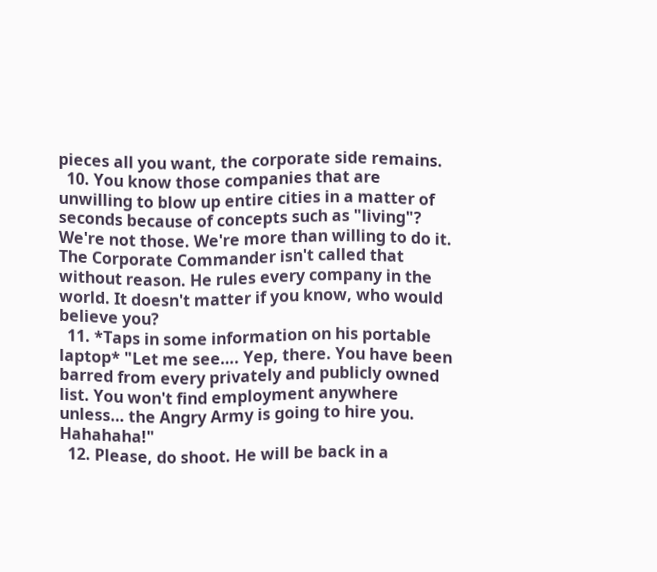pieces all you want, the corporate side remains.
  10. You know those companies that are unwilling to blow up entire cities in a matter of seconds because of concepts such as "living"? We're not those. We're more than willing to do it. The Corporate Commander isn't called that without reason. He rules every company in the world. It doesn't matter if you know, who would believe you?
  11. *Taps in some information on his portable laptop* "Let me see…. Yep, there. You have been barred from every privately and publicly owned list. You won't find employment anywhere unless… the Angry Army is going to hire you. Hahahaha!"
  12. Please, do shoot. He will be back in a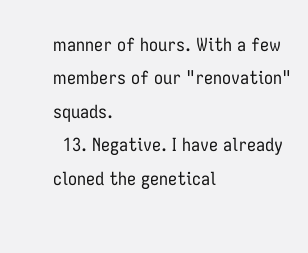manner of hours. With a few members of our "renovation" squads.
  13. Negative. I have already cloned the genetical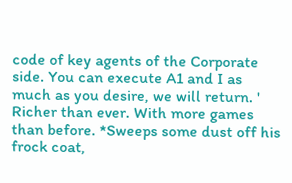code of key agents of the Corporate side. You can execute A1 and I as much as you desire, we will return. ' Richer than ever. With more games than before. *Sweeps some dust off his frock coat,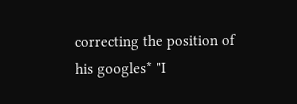correcting the position of his googles* "I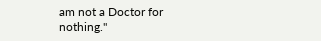am not a Doctor for nothing."